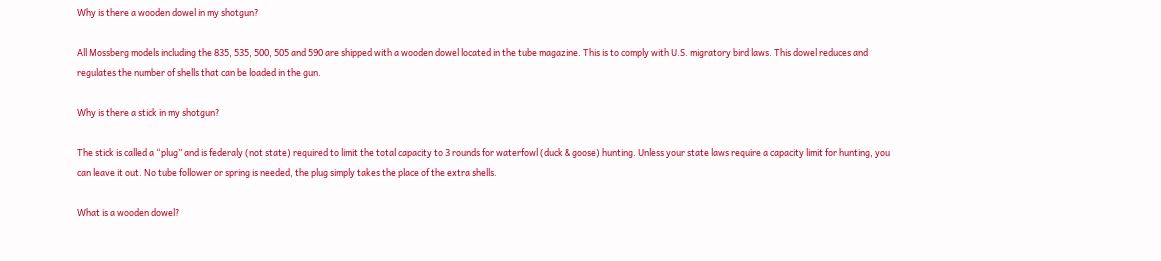Why is there a wooden dowel in my shotgun?

All Mossberg models including the 835, 535, 500, 505 and 590 are shipped with a wooden dowel located in the tube magazine. This is to comply with U.S. migratory bird laws. This dowel reduces and regulates the number of shells that can be loaded in the gun.

Why is there a stick in my shotgun?

The stick is called a “plug” and is federaly (not state) required to limit the total capacity to 3 rounds for waterfowl (duck & goose) hunting. Unless your state laws require a capacity limit for hunting, you can leave it out. No tube follower or spring is needed, the plug simply takes the place of the extra shells.

What is a wooden dowel?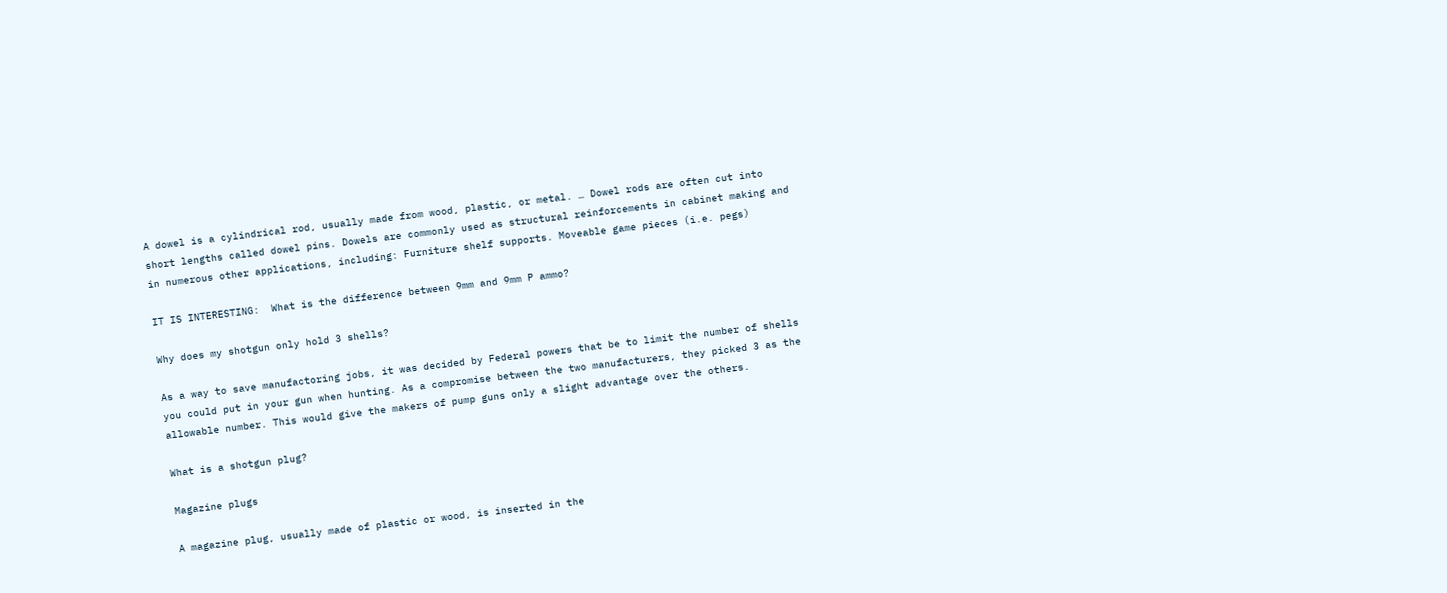A dowel is a cylindrical rod, usually made from wood, plastic, or metal. … Dowel rods are often cut into short lengths called dowel pins. Dowels are commonly used as structural reinforcements in cabinet making and in numerous other applications, including: Furniture shelf supports. Moveable game pieces (i.e. pegs)

IT IS INTERESTING:  What is the difference between 9mm and 9mm P ammo?

Why does my shotgun only hold 3 shells?

As a way to save manufactoring jobs, it was decided by Federal powers that be to limit the number of shells you could put in your gun when hunting. As a compromise between the two manufacturers, they picked 3 as the allowable number. This would give the makers of pump guns only a slight advantage over the others.

What is a shotgun plug?

Magazine plugs

A magazine plug, usually made of plastic or wood, is inserted in the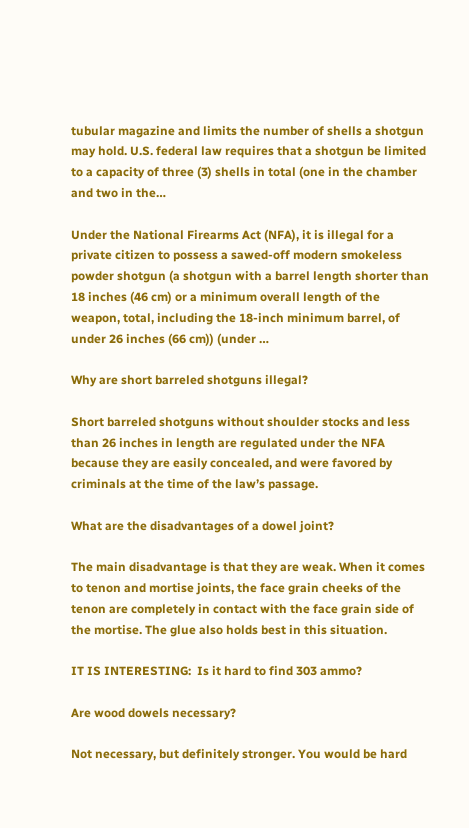tubular magazine and limits the number of shells a shotgun may hold. U.S. federal law requires that a shotgun be limited to a capacity of three (3) shells in total (one in the chamber and two in the…

Under the National Firearms Act (NFA), it is illegal for a private citizen to possess a sawed-off modern smokeless powder shotgun (a shotgun with a barrel length shorter than 18 inches (46 cm) or a minimum overall length of the weapon, total, including the 18-inch minimum barrel, of under 26 inches (66 cm)) (under …

Why are short barreled shotguns illegal?

Short barreled shotguns without shoulder stocks and less than 26 inches in length are regulated under the NFA because they are easily concealed, and were favored by criminals at the time of the law’s passage.

What are the disadvantages of a dowel joint?

The main disadvantage is that they are weak. When it comes to tenon and mortise joints, the face grain cheeks of the tenon are completely in contact with the face grain side of the mortise. The glue also holds best in this situation.

IT IS INTERESTING:  Is it hard to find 303 ammo?

Are wood dowels necessary?

Not necessary, but definitely stronger. You would be hard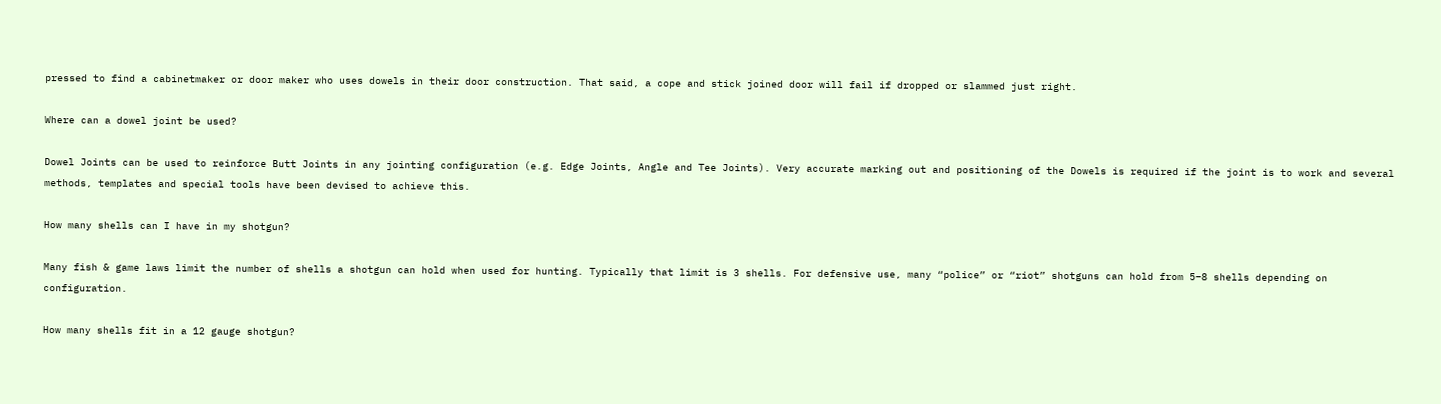pressed to find a cabinetmaker or door maker who uses dowels in their door construction. That said, a cope and stick joined door will fail if dropped or slammed just right.

Where can a dowel joint be used?

Dowel Joints can be used to reinforce Butt Joints in any jointing configuration (e.g. Edge Joints, Angle and Tee Joints). Very accurate marking out and positioning of the Dowels is required if the joint is to work and several methods, templates and special tools have been devised to achieve this.

How many shells can I have in my shotgun?

Many fish & game laws limit the number of shells a shotgun can hold when used for hunting. Typically that limit is 3 shells. For defensive use, many “police” or “riot” shotguns can hold from 5–8 shells depending on configuration.

How many shells fit in a 12 gauge shotgun?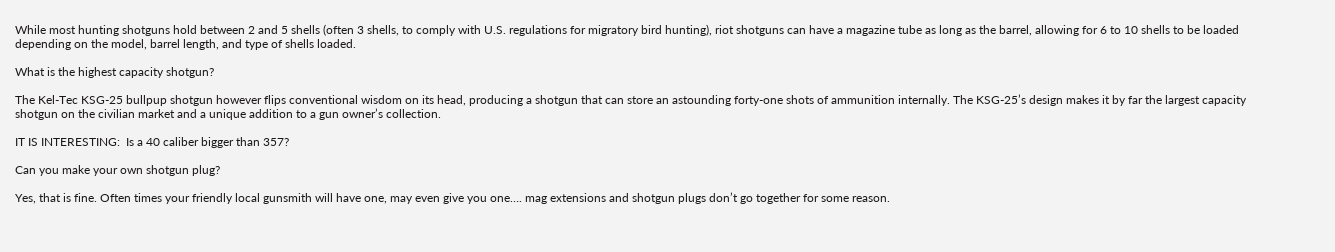While most hunting shotguns hold between 2 and 5 shells (often 3 shells, to comply with U.S. regulations for migratory bird hunting), riot shotguns can have a magazine tube as long as the barrel, allowing for 6 to 10 shells to be loaded depending on the model, barrel length, and type of shells loaded.

What is the highest capacity shotgun?

The Kel-Tec KSG-25 bullpup shotgun however flips conventional wisdom on its head, producing a shotgun that can store an astounding forty-one shots of ammunition internally. The KSG-25’s design makes it by far the largest capacity shotgun on the civilian market and a unique addition to a gun owner’s collection.

IT IS INTERESTING:  Is a 40 caliber bigger than 357?

Can you make your own shotgun plug?

Yes, that is fine. Often times your friendly local gunsmith will have one, may even give you one…. mag extensions and shotgun plugs don’t go together for some reason.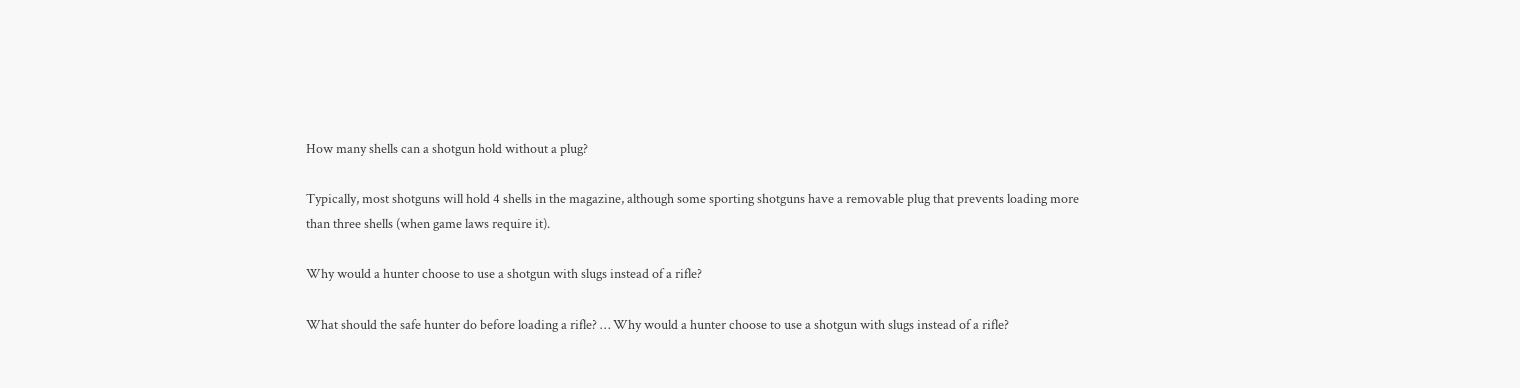How many shells can a shotgun hold without a plug?

Typically, most shotguns will hold 4 shells in the magazine, although some sporting shotguns have a removable plug that prevents loading more than three shells (when game laws require it).

Why would a hunter choose to use a shotgun with slugs instead of a rifle?

What should the safe hunter do before loading a rifle? … Why would a hunter choose to use a shotgun with slugs instead of a rifle?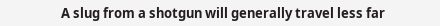A slug from a shotgun will generally travel less far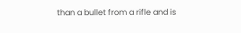than a bullet from a rifle and is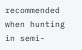recommended when hunting in semi-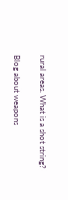rural areas. What is a shot string?

Blog about weapons